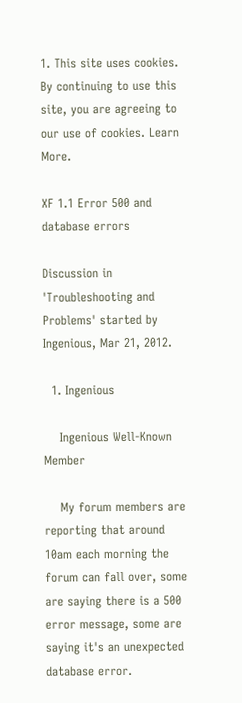1. This site uses cookies. By continuing to use this site, you are agreeing to our use of cookies. Learn More.

XF 1.1 Error 500 and database errors

Discussion in 'Troubleshooting and Problems' started by Ingenious, Mar 21, 2012.

  1. Ingenious

    Ingenious Well-Known Member

    My forum members are reporting that around 10am each morning the forum can fall over, some are saying there is a 500 error message, some are saying it's an unexpected database error.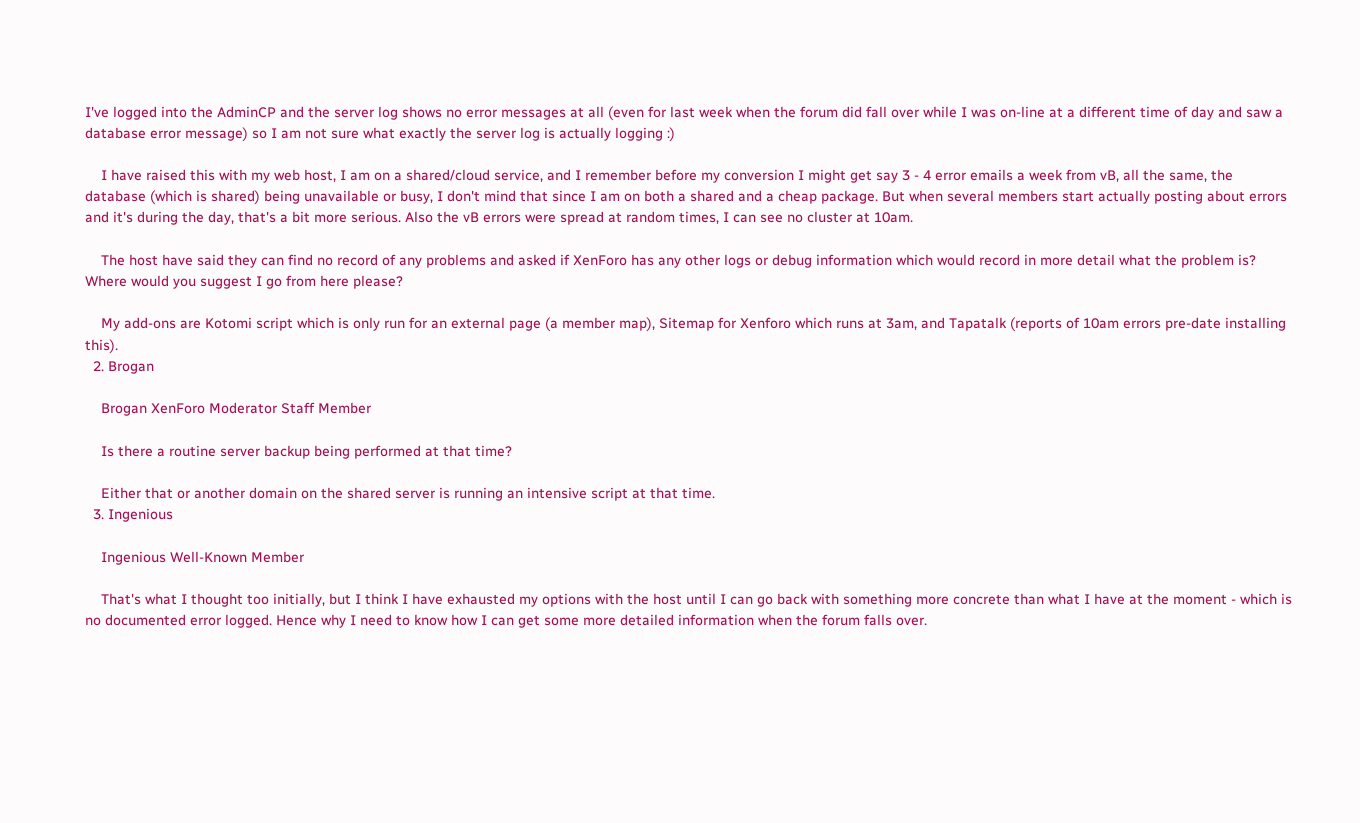I've logged into the AdminCP and the server log shows no error messages at all (even for last week when the forum did fall over while I was on-line at a different time of day and saw a database error message) so I am not sure what exactly the server log is actually logging :)

    I have raised this with my web host, I am on a shared/cloud service, and I remember before my conversion I might get say 3 - 4 error emails a week from vB, all the same, the database (which is shared) being unavailable or busy, I don't mind that since I am on both a shared and a cheap package. But when several members start actually posting about errors and it's during the day, that's a bit more serious. Also the vB errors were spread at random times, I can see no cluster at 10am.

    The host have said they can find no record of any problems and asked if XenForo has any other logs or debug information which would record in more detail what the problem is? Where would you suggest I go from here please?

    My add-ons are Kotomi script which is only run for an external page (a member map), Sitemap for Xenforo which runs at 3am, and Tapatalk (reports of 10am errors pre-date installing this).
  2. Brogan

    Brogan XenForo Moderator Staff Member

    Is there a routine server backup being performed at that time?

    Either that or another domain on the shared server is running an intensive script at that time.
  3. Ingenious

    Ingenious Well-Known Member

    That's what I thought too initially, but I think I have exhausted my options with the host until I can go back with something more concrete than what I have at the moment - which is no documented error logged. Hence why I need to know how I can get some more detailed information when the forum falls over.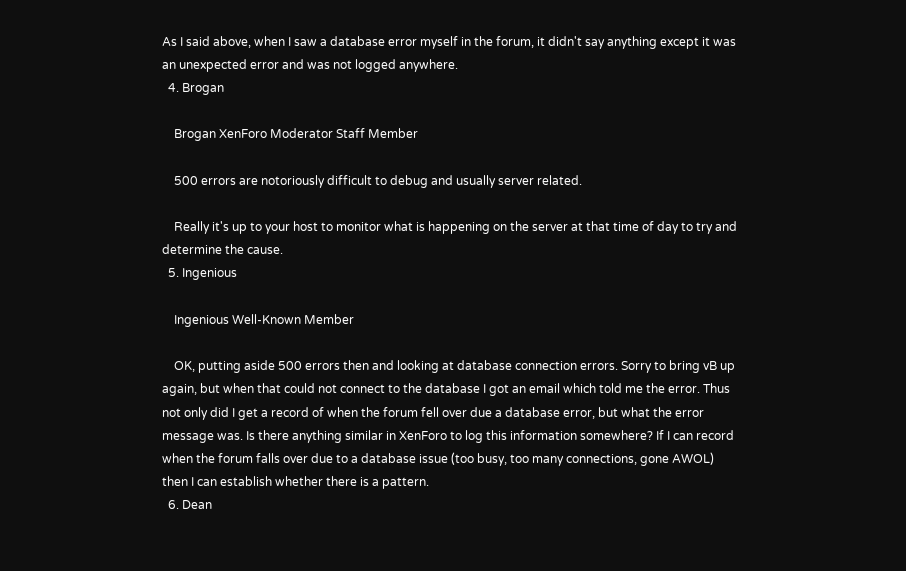As I said above, when I saw a database error myself in the forum, it didn't say anything except it was an unexpected error and was not logged anywhere.
  4. Brogan

    Brogan XenForo Moderator Staff Member

    500 errors are notoriously difficult to debug and usually server related.

    Really it's up to your host to monitor what is happening on the server at that time of day to try and determine the cause.
  5. Ingenious

    Ingenious Well-Known Member

    OK, putting aside 500 errors then and looking at database connection errors. Sorry to bring vB up again, but when that could not connect to the database I got an email which told me the error. Thus not only did I get a record of when the forum fell over due a database error, but what the error message was. Is there anything similar in XenForo to log this information somewhere? If I can record when the forum falls over due to a database issue (too busy, too many connections, gone AWOL) then I can establish whether there is a pattern.
  6. Dean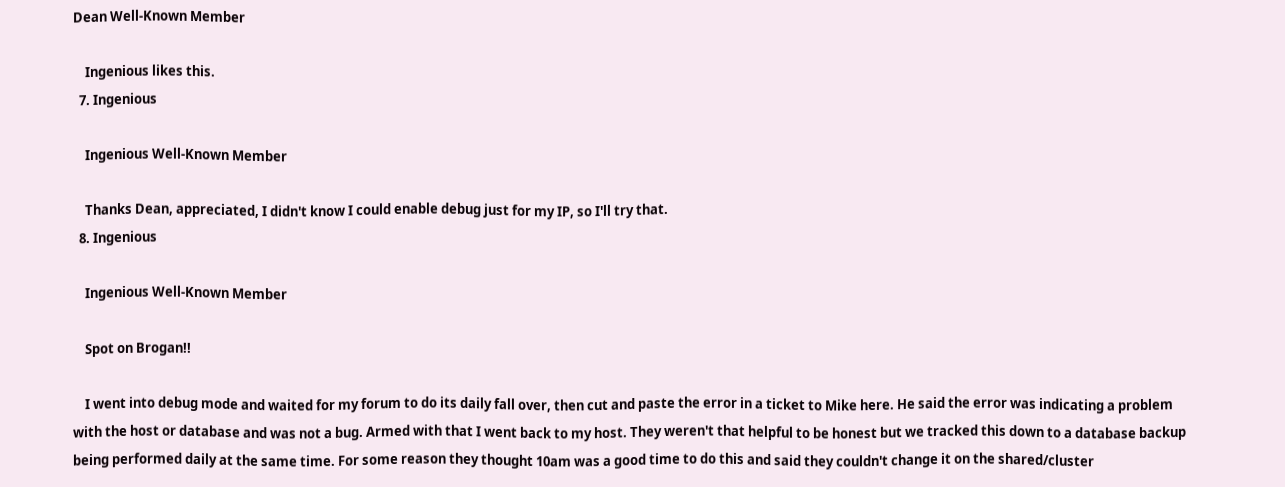Dean Well-Known Member

    Ingenious likes this.
  7. Ingenious

    Ingenious Well-Known Member

    Thanks Dean, appreciated, I didn't know I could enable debug just for my IP, so I'll try that.
  8. Ingenious

    Ingenious Well-Known Member

    Spot on Brogan!!

    I went into debug mode and waited for my forum to do its daily fall over, then cut and paste the error in a ticket to Mike here. He said the error was indicating a problem with the host or database and was not a bug. Armed with that I went back to my host. They weren't that helpful to be honest but we tracked this down to a database backup being performed daily at the same time. For some reason they thought 10am was a good time to do this and said they couldn't change it on the shared/cluster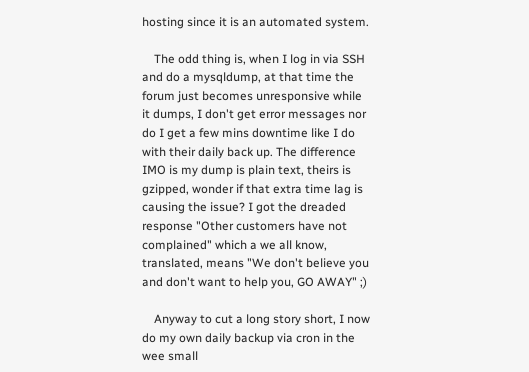hosting since it is an automated system.

    The odd thing is, when I log in via SSH and do a mysqldump, at that time the forum just becomes unresponsive while it dumps, I don't get error messages nor do I get a few mins downtime like I do with their daily back up. The difference IMO is my dump is plain text, theirs is gzipped, wonder if that extra time lag is causing the issue? I got the dreaded response "Other customers have not complained" which a we all know, translated, means "We don't believe you and don't want to help you, GO AWAY" ;)

    Anyway to cut a long story short, I now do my own daily backup via cron in the wee small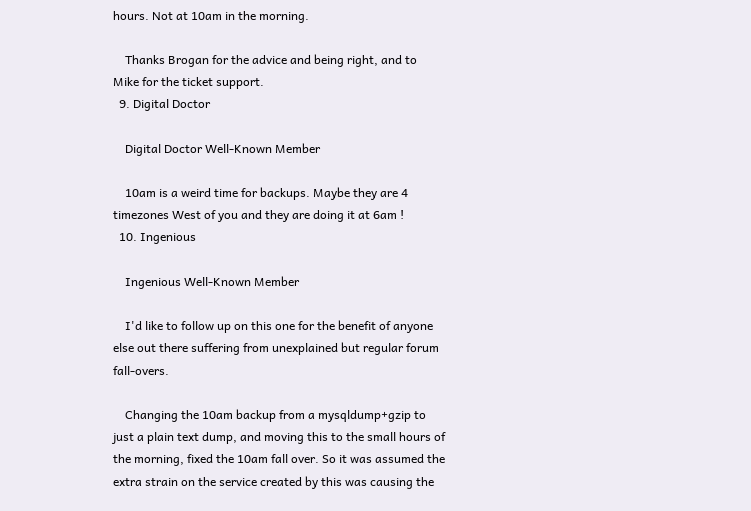hours. Not at 10am in the morning.

    Thanks Brogan for the advice and being right, and to Mike for the ticket support.
  9. Digital Doctor

    Digital Doctor Well-Known Member

    10am is a weird time for backups. Maybe they are 4 timezones West of you and they are doing it at 6am !
  10. Ingenious

    Ingenious Well-Known Member

    I'd like to follow up on this one for the benefit of anyone else out there suffering from unexplained but regular forum fall-overs.

    Changing the 10am backup from a mysqldump+gzip to just a plain text dump, and moving this to the small hours of the morning, fixed the 10am fall over. So it was assumed the extra strain on the service created by this was causing the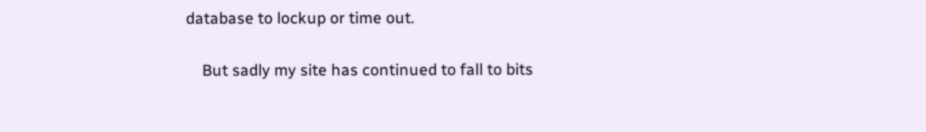database to lockup or time out.

    But sadly my site has continued to fall to bits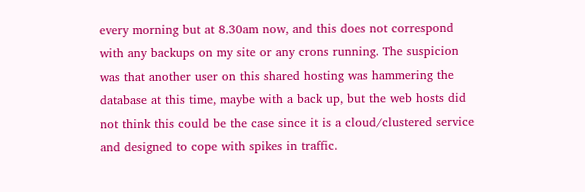every morning but at 8.30am now, and this does not correspond with any backups on my site or any crons running. The suspicion was that another user on this shared hosting was hammering the database at this time, maybe with a back up, but the web hosts did not think this could be the case since it is a cloud/clustered service and designed to cope with spikes in traffic.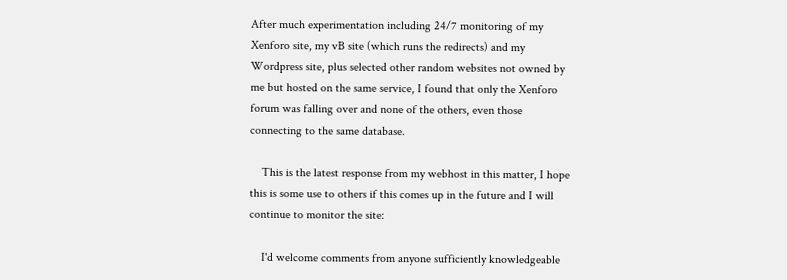After much experimentation including 24/7 monitoring of my Xenforo site, my vB site (which runs the redirects) and my Wordpress site, plus selected other random websites not owned by me but hosted on the same service, I found that only the Xenforo forum was falling over and none of the others, even those connecting to the same database.

    This is the latest response from my webhost in this matter, I hope this is some use to others if this comes up in the future and I will continue to monitor the site:

    I'd welcome comments from anyone sufficiently knowledgeable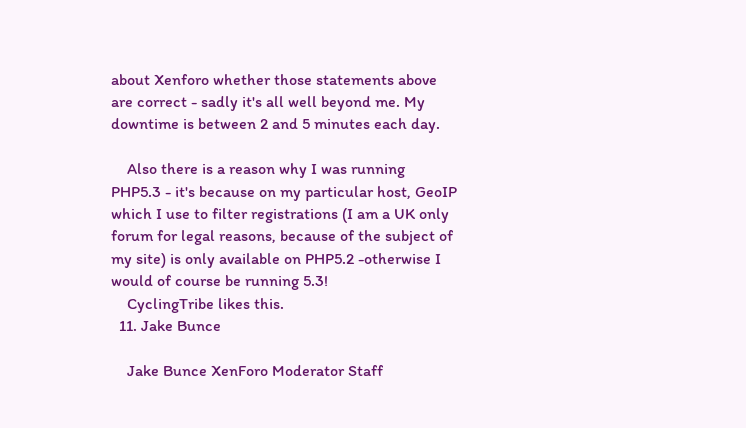about Xenforo whether those statements above are correct - sadly it's all well beyond me. My downtime is between 2 and 5 minutes each day.

    Also there is a reason why I was running PHP5.3 - it's because on my particular host, GeoIP which I use to filter registrations (I am a UK only forum for legal reasons, because of the subject of my site) is only available on PHP5.2 -otherwise I would of course be running 5.3!
    CyclingTribe likes this.
  11. Jake Bunce

    Jake Bunce XenForo Moderator Staff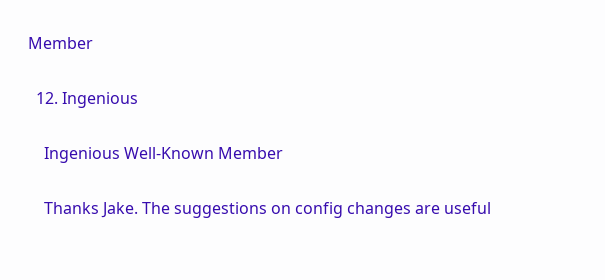Member

  12. Ingenious

    Ingenious Well-Known Member

    Thanks Jake. The suggestions on config changes are useful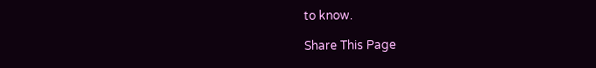to know.

Share This Page